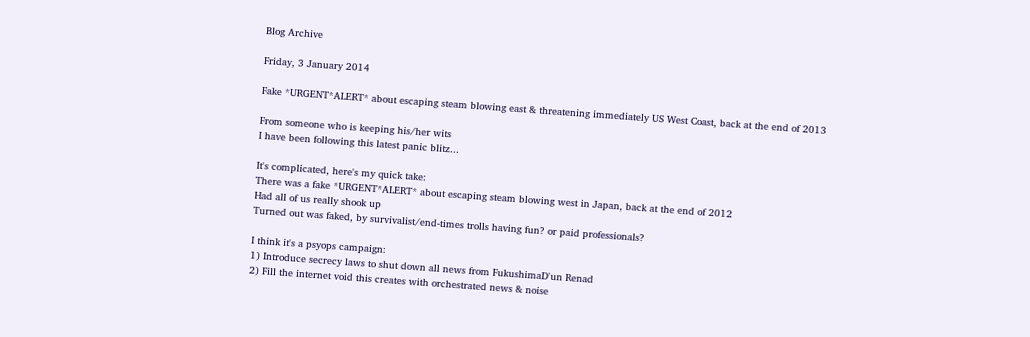Blog Archive

Friday, 3 January 2014

Fake *URGENT*ALERT* about escaping steam blowing east & threatening immediately US West Coast, back at the end of 2013

From someone who is keeping his/her wits
I have been following this latest panic blitz...

It's complicated, here's my quick take:
There was a fake *URGENT*ALERT* about escaping steam blowing west in Japan, back at the end of 2012
Had all of us really shook up
Turned out was faked, by survivalist/end-times trolls having fun? or paid professionals?

I think it's a psyops campaign:
1) Introduce secrecy laws to shut down all news from FukushimaD'un Renad
2) Fill the internet void this creates with orchestrated news & noise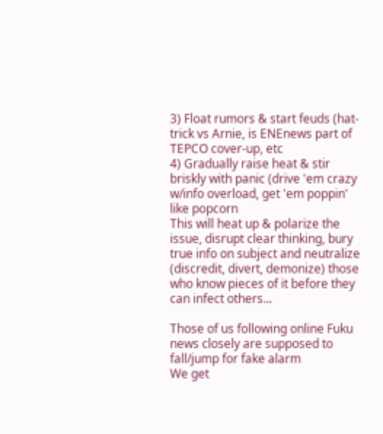3) Float rumors & start feuds (hat-trick vs Arnie, is ENEnews part of TEPCO cover-up, etc
4) Gradually raise heat & stir briskly with panic (drive 'em crazy w/info overload, get 'em poppin' like popcorn
This will heat up & polarize the issue, disrupt clear thinking, bury true info on subject and neutralize (discredit, divert, demonize) those who know pieces of it before they can infect others...

Those of us following online Fuku news closely are supposed to fall/jump for fake alarm
We get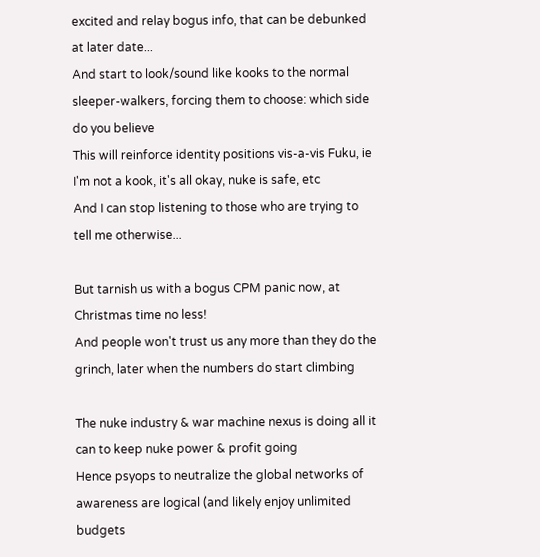excited and relay bogus info, that can be debunked at later date...
And start to look/sound like kooks to the normal sleeper-walkers, forcing them to choose: which side do you believe
This will reinforce identity positions vis-a-vis Fuku, ie I'm not a kook, it's all okay, nuke is safe, etc
And I can stop listening to those who are trying to tell me otherwise...

But tarnish us with a bogus CPM panic now, at Christmas time no less!
And people won't trust us any more than they do the grinch, later when the numbers do start climbing

The nuke industry & war machine nexus is doing all it can to keep nuke power & profit going
Hence psyops to neutralize the global networks of awareness are logical (and likely enjoy unlimited budgets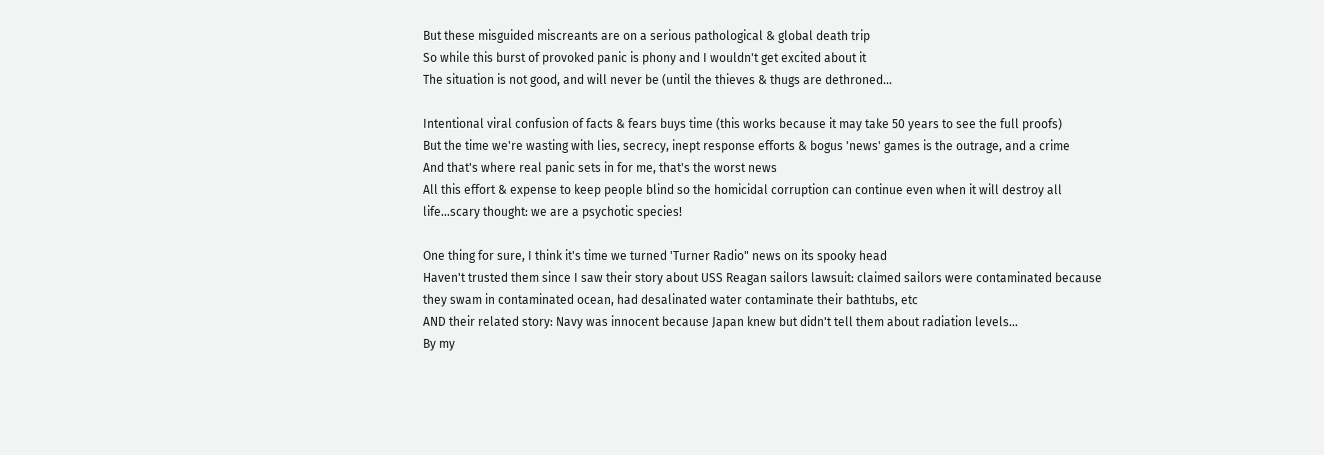But these misguided miscreants are on a serious pathological & global death trip
So while this burst of provoked panic is phony and I wouldn't get excited about it
The situation is not good, and will never be (until the thieves & thugs are dethroned...

Intentional viral confusion of facts & fears buys time (this works because it may take 50 years to see the full proofs)
But the time we're wasting with lies, secrecy, inept response efforts & bogus 'news' games is the outrage, and a crime
And that's where real panic sets in for me, that's the worst news
All this effort & expense to keep people blind so the homicidal corruption can continue even when it will destroy all life...scary thought: we are a psychotic species!

One thing for sure, I think it's time we turned 'Turner Radio" news on its spooky head
Haven't trusted them since I saw their story about USS Reagan sailors lawsuit: claimed sailors were contaminated because they swam in contaminated ocean, had desalinated water contaminate their bathtubs, etc
AND their related story: Navy was innocent because Japan knew but didn't tell them about radiation levels...
By my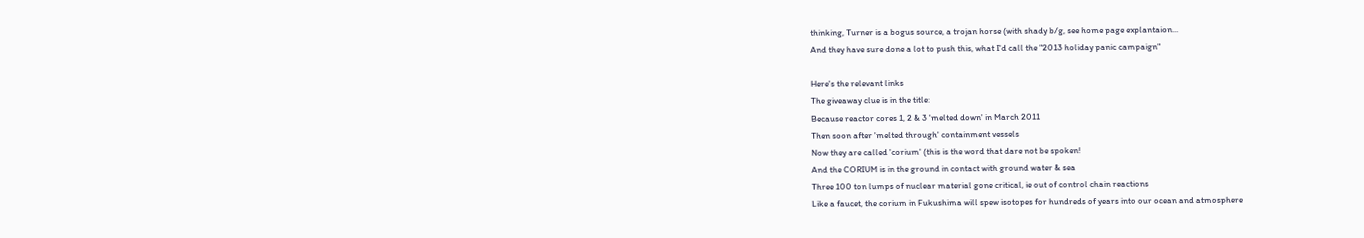thinking, Turner is a bogus source, a trojan horse (with shady b/g, see home page explantaion...
And they have sure done a lot to push this, what I'd call the "2013 holiday panic campaign"

Here's the relevant links
The giveaway clue is in the title:
Because reactor cores 1, 2 & 3 'melted down' in March 2011
Then soon after 'melted through' containment vessels
Now they are called 'corium' (this is the word that dare not be spoken!
And the CORIUM is in the ground in contact with ground water & sea
Three 100 ton lumps of nuclear material gone critical, ie out of control chain reactions
Like a faucet, the corium in Fukushima will spew isotopes for hundreds of years into our ocean and atmosphere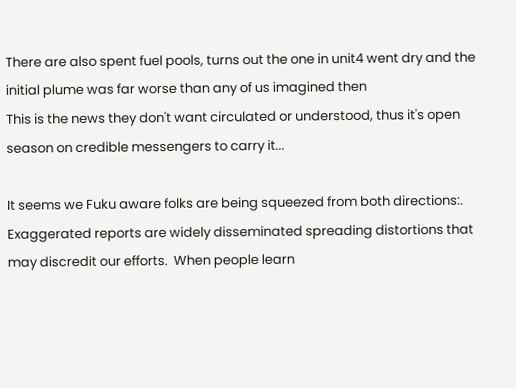There are also spent fuel pools, turns out the one in unit4 went dry and the initial plume was far worse than any of us imagined then
This is the news they don't want circulated or understood, thus it's open season on credible messengers to carry it...

It seems we Fuku aware folks are being squeezed from both directions:.
Exaggerated reports are widely disseminated spreading distortions that may discredit our efforts.  When people learn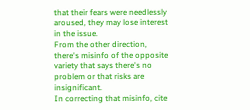that their fears were needlessly aroused, they may lose interest in the issue.
From the other direction, there's misinfo of the opposite variety that says there's no problem or that risks are insignificant.
In correcting that misinfo, cite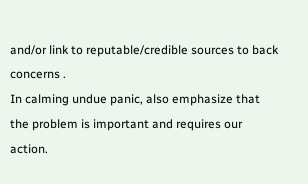and/or link to reputable/credible sources to back concerns .
In calming undue panic, also emphasize that the problem is important and requires our action.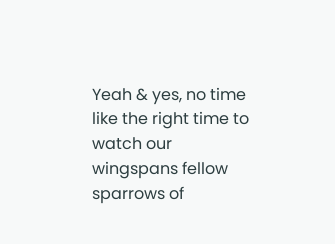Yeah & yes, no time like the right time to watch our wingspans fellow sparrows of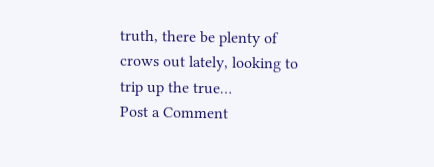truth, there be plenty of crows out lately, looking to trip up the true…
Post a Comment